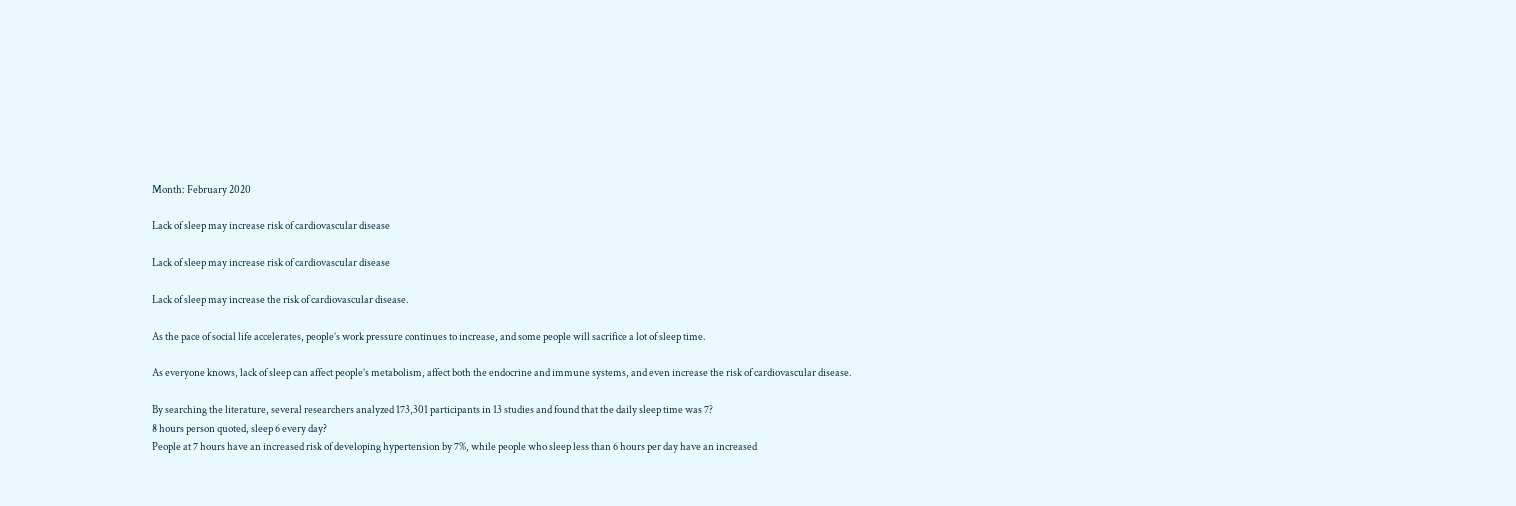Month: February 2020

Lack of sleep may increase risk of cardiovascular disease

Lack of sleep may increase risk of cardiovascular disease

Lack of sleep may increase the risk of cardiovascular disease.

As the pace of social life accelerates, people’s work pressure continues to increase, and some people will sacrifice a lot of sleep time.

As everyone knows, lack of sleep can affect people’s metabolism, affect both the endocrine and immune systems, and even increase the risk of cardiovascular disease.

By searching the literature, several researchers analyzed 173,301 participants in 13 studies and found that the daily sleep time was 7?
8 hours person quoted, sleep 6 every day?
People at 7 hours have an increased risk of developing hypertension by 7%, while people who sleep less than 6 hours per day have an increased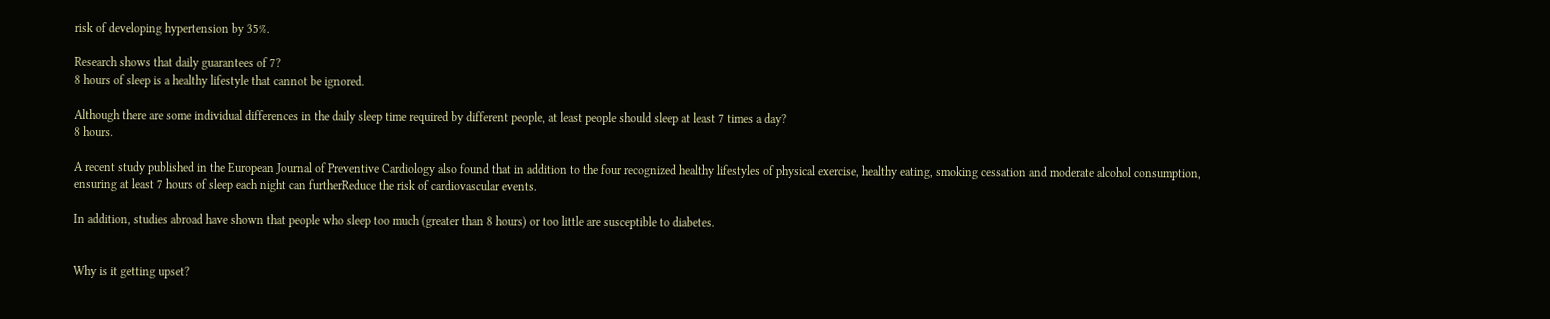risk of developing hypertension by 35%.

Research shows that daily guarantees of 7?
8 hours of sleep is a healthy lifestyle that cannot be ignored.

Although there are some individual differences in the daily sleep time required by different people, at least people should sleep at least 7 times a day?
8 hours.

A recent study published in the European Journal of Preventive Cardiology also found that in addition to the four recognized healthy lifestyles of physical exercise, healthy eating, smoking cessation and moderate alcohol consumption, ensuring at least 7 hours of sleep each night can furtherReduce the risk of cardiovascular events.

In addition, studies abroad have shown that people who sleep too much (greater than 8 hours) or too little are susceptible to diabetes.


Why is it getting upset?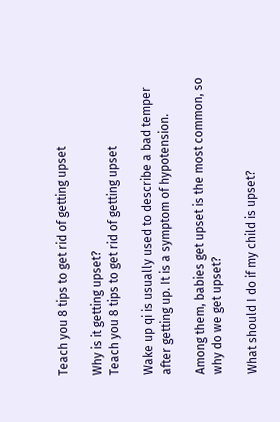Teach you 8 tips to get rid of getting upset

Why is it getting upset?
Teach you 8 tips to get rid of getting upset

Wake up qi is usually used to describe a bad temper after getting up. It is a symptom of hypotension.

Among them, babies get upset is the most common, so why do we get upset?

What should I do if my child is upset?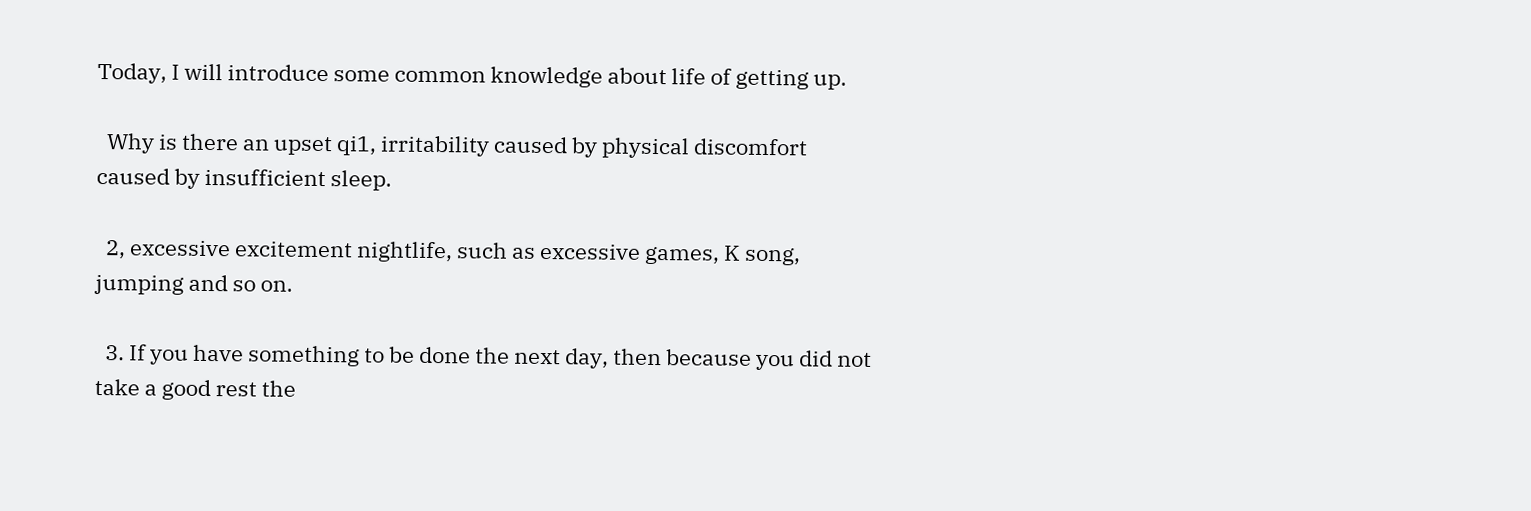Today, I will introduce some common knowledge about life of getting up.

  Why is there an upset qi1, irritability caused by physical discomfort caused by insufficient sleep.

  2, excessive excitement nightlife, such as excessive games, K song, jumping and so on.

  3. If you have something to be done the next day, then because you did not take a good rest the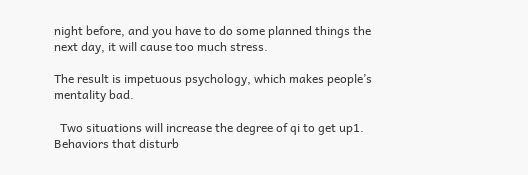night before, and you have to do some planned things the next day, it will cause too much stress.

The result is impetuous psychology, which makes people’s mentality bad.

  Two situations will increase the degree of qi to get up1. Behaviors that disturb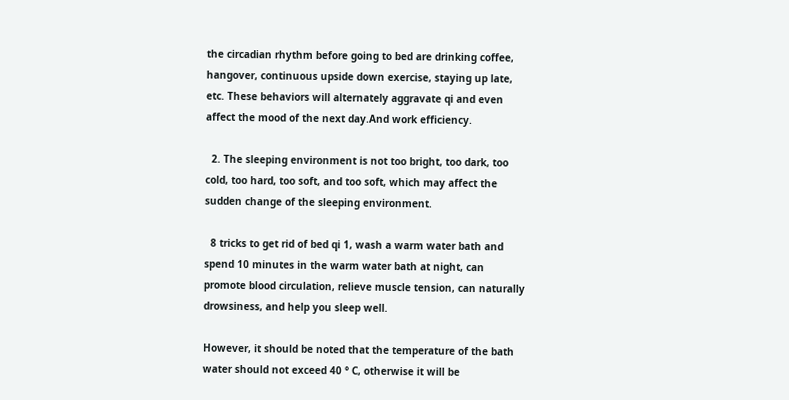the circadian rhythm before going to bed are drinking coffee, hangover, continuous upside down exercise, staying up late, etc. These behaviors will alternately aggravate qi and even affect the mood of the next day.And work efficiency.

  2. The sleeping environment is not too bright, too dark, too cold, too hard, too soft, and too soft, which may affect the sudden change of the sleeping environment.

  8 tricks to get rid of bed qi 1, wash a warm water bath and spend 10 minutes in the warm water bath at night, can promote blood circulation, relieve muscle tension, can naturally drowsiness, and help you sleep well.

However, it should be noted that the temperature of the bath water should not exceed 40 ° C, otherwise it will be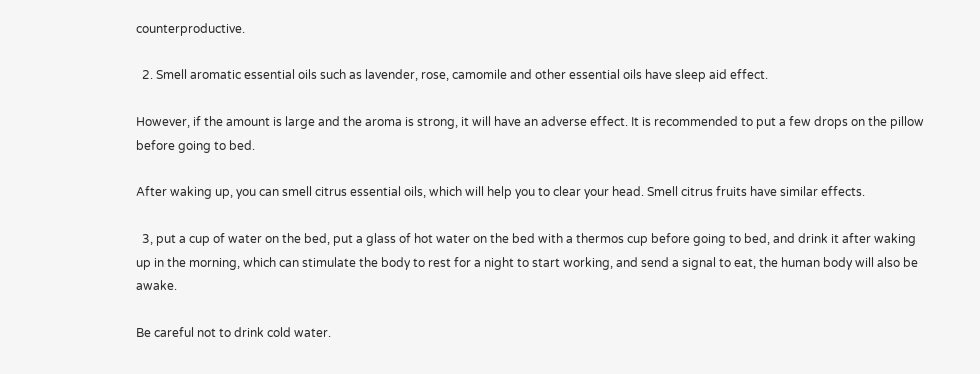counterproductive.

  2. Smell aromatic essential oils such as lavender, rose, camomile and other essential oils have sleep aid effect.

However, if the amount is large and the aroma is strong, it will have an adverse effect. It is recommended to put a few drops on the pillow before going to bed.

After waking up, you can smell citrus essential oils, which will help you to clear your head. Smell citrus fruits have similar effects.

  3, put a cup of water on the bed, put a glass of hot water on the bed with a thermos cup before going to bed, and drink it after waking up in the morning, which can stimulate the body to rest for a night to start working, and send a signal to eat, the human body will also be awake.

Be careful not to drink cold water.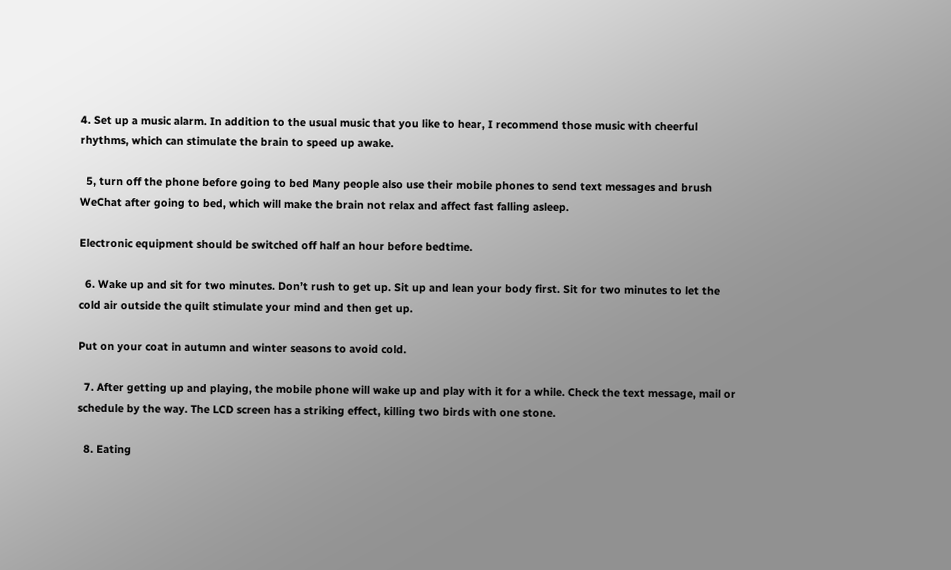4. Set up a music alarm. In addition to the usual music that you like to hear, I recommend those music with cheerful rhythms, which can stimulate the brain to speed up awake.

  5, turn off the phone before going to bed Many people also use their mobile phones to send text messages and brush WeChat after going to bed, which will make the brain not relax and affect fast falling asleep.

Electronic equipment should be switched off half an hour before bedtime.

  6. Wake up and sit for two minutes. Don’t rush to get up. Sit up and lean your body first. Sit for two minutes to let the cold air outside the quilt stimulate your mind and then get up.

Put on your coat in autumn and winter seasons to avoid cold.

  7. After getting up and playing, the mobile phone will wake up and play with it for a while. Check the text message, mail or schedule by the way. The LCD screen has a striking effect, killing two birds with one stone.

  8. Eating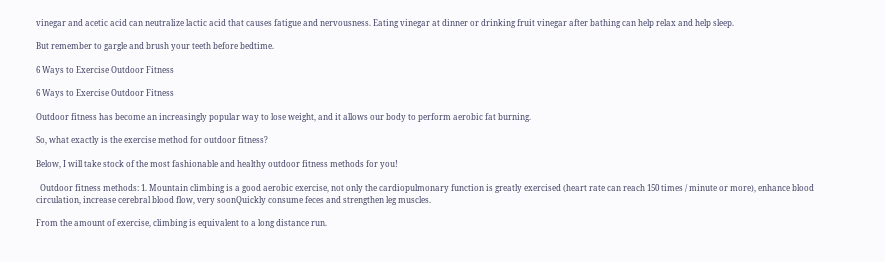vinegar and acetic acid can neutralize lactic acid that causes fatigue and nervousness. Eating vinegar at dinner or drinking fruit vinegar after bathing can help relax and help sleep.

But remember to gargle and brush your teeth before bedtime.

6 Ways to Exercise Outdoor Fitness

6 Ways to Exercise Outdoor Fitness

Outdoor fitness has become an increasingly popular way to lose weight, and it allows our body to perform aerobic fat burning.

So, what exactly is the exercise method for outdoor fitness?

Below, I will take stock of the most fashionable and healthy outdoor fitness methods for you!

  Outdoor fitness methods: 1. Mountain climbing is a good aerobic exercise, not only the cardiopulmonary function is greatly exercised (heart rate can reach 150 times / minute or more), enhance blood circulation, increase cerebral blood flow, very soonQuickly consume feces and strengthen leg muscles.

From the amount of exercise, climbing is equivalent to a long distance run.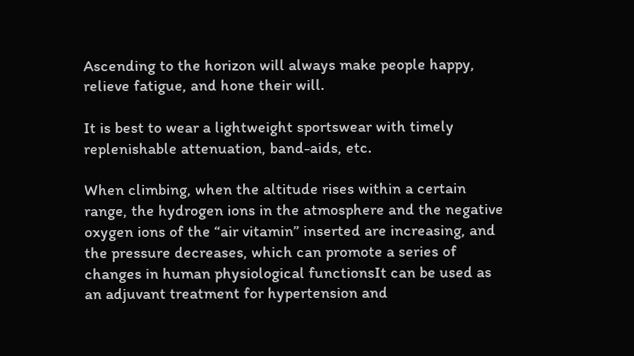Ascending to the horizon will always make people happy, relieve fatigue, and hone their will.

It is best to wear a lightweight sportswear with timely replenishable attenuation, band-aids, etc.

When climbing, when the altitude rises within a certain range, the hydrogen ions in the atmosphere and the negative oxygen ions of the “air vitamin” inserted are increasing, and the pressure decreases, which can promote a series of changes in human physiological functionsIt can be used as an adjuvant treatment for hypertension and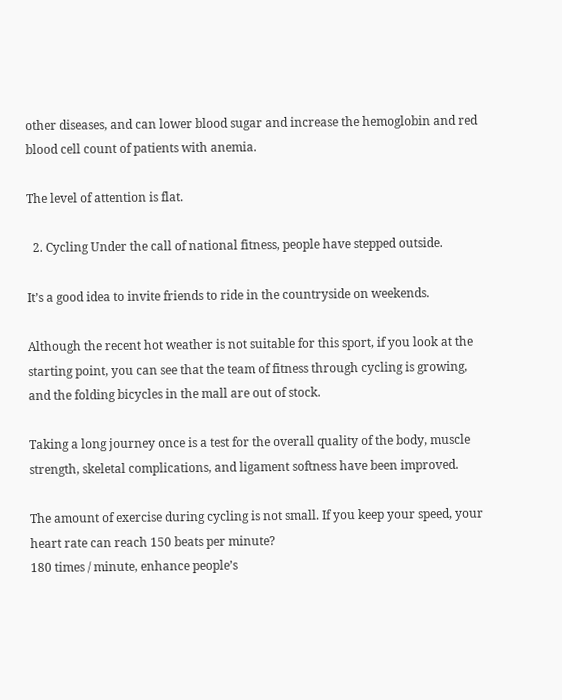other diseases, and can lower blood sugar and increase the hemoglobin and red blood cell count of patients with anemia.

The level of attention is flat.

  2. Cycling Under the call of national fitness, people have stepped outside.

It’s a good idea to invite friends to ride in the countryside on weekends.

Although the recent hot weather is not suitable for this sport, if you look at the starting point, you can see that the team of fitness through cycling is growing, and the folding bicycles in the mall are out of stock.

Taking a long journey once is a test for the overall quality of the body, muscle strength, skeletal complications, and ligament softness have been improved.

The amount of exercise during cycling is not small. If you keep your speed, your heart rate can reach 150 beats per minute?
180 times / minute, enhance people’s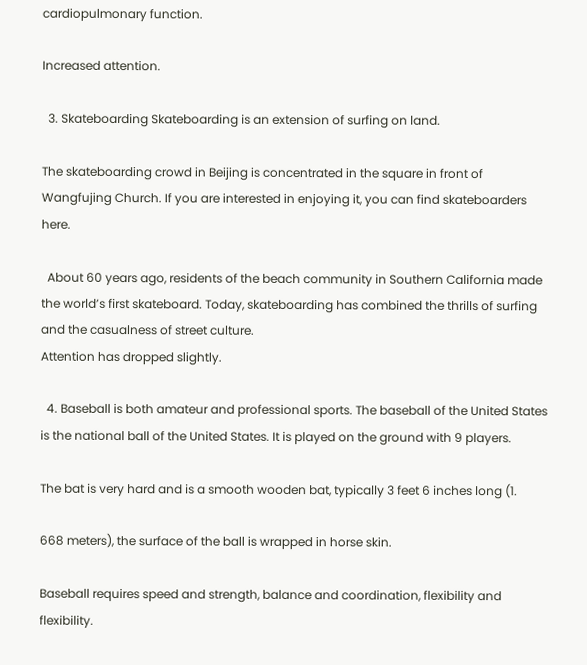cardiopulmonary function.

Increased attention.

  3. Skateboarding Skateboarding is an extension of surfing on land.

The skateboarding crowd in Beijing is concentrated in the square in front of Wangfujing Church. If you are interested in enjoying it, you can find skateboarders here.

  About 60 years ago, residents of the beach community in Southern California made the world’s first skateboard. Today, skateboarding has combined the thrills of surfing and the casualness of street culture.
Attention has dropped slightly.

  4. Baseball is both amateur and professional sports. The baseball of the United States is the national ball of the United States. It is played on the ground with 9 players.

The bat is very hard and is a smooth wooden bat, typically 3 feet 6 inches long (1.

668 meters), the surface of the ball is wrapped in horse skin.

Baseball requires speed and strength, balance and coordination, flexibility and flexibility.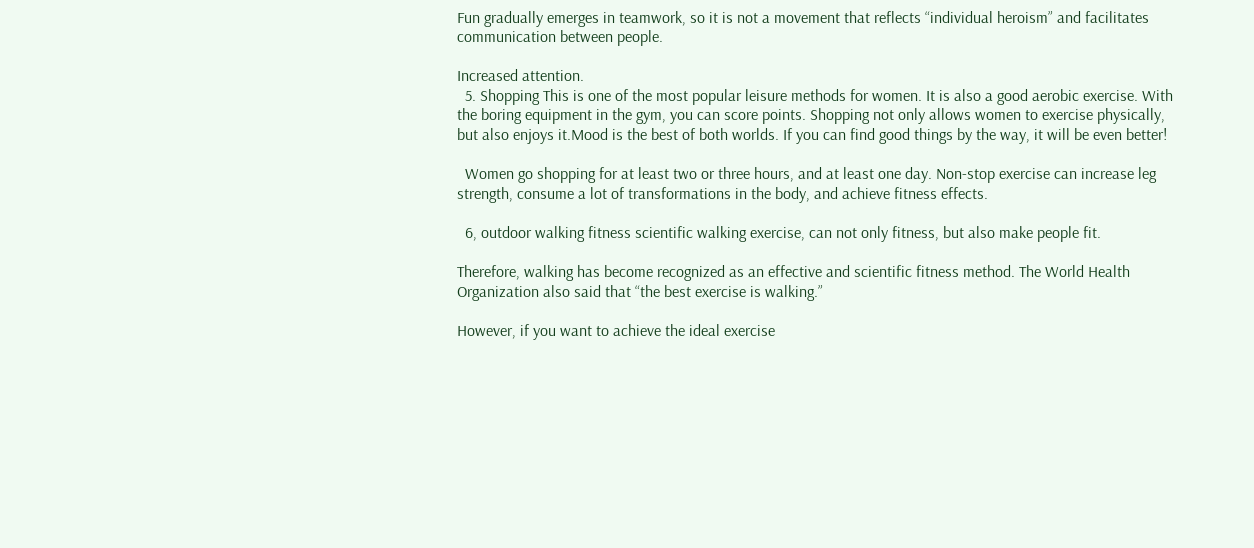Fun gradually emerges in teamwork, so it is not a movement that reflects “individual heroism” and facilitates communication between people.

Increased attention.
  5. Shopping This is one of the most popular leisure methods for women. It is also a good aerobic exercise. With the boring equipment in the gym, you can score points. Shopping not only allows women to exercise physically, but also enjoys it.Mood is the best of both worlds. If you can find good things by the way, it will be even better!

  Women go shopping for at least two or three hours, and at least one day. Non-stop exercise can increase leg strength, consume a lot of transformations in the body, and achieve fitness effects.

  6, outdoor walking fitness scientific walking exercise, can not only fitness, but also make people fit.

Therefore, walking has become recognized as an effective and scientific fitness method. The World Health Organization also said that “the best exercise is walking.”

However, if you want to achieve the ideal exercise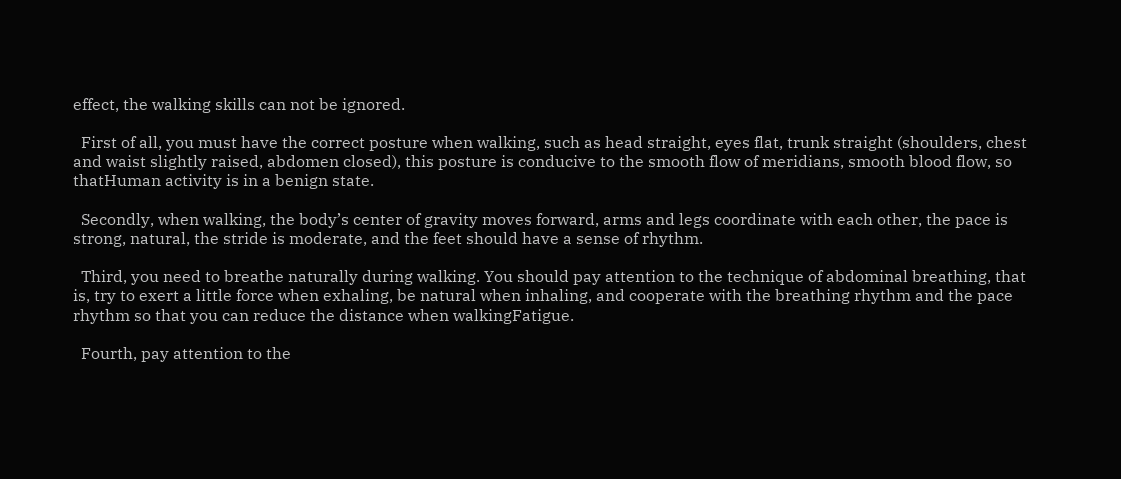effect, the walking skills can not be ignored.

  First of all, you must have the correct posture when walking, such as head straight, eyes flat, trunk straight (shoulders, chest and waist slightly raised, abdomen closed), this posture is conducive to the smooth flow of meridians, smooth blood flow, so thatHuman activity is in a benign state.

  Secondly, when walking, the body’s center of gravity moves forward, arms and legs coordinate with each other, the pace is strong, natural, the stride is moderate, and the feet should have a sense of rhythm.

  Third, you need to breathe naturally during walking. You should pay attention to the technique of abdominal breathing, that is, try to exert a little force when exhaling, be natural when inhaling, and cooperate with the breathing rhythm and the pace rhythm so that you can reduce the distance when walkingFatigue.

  Fourth, pay attention to the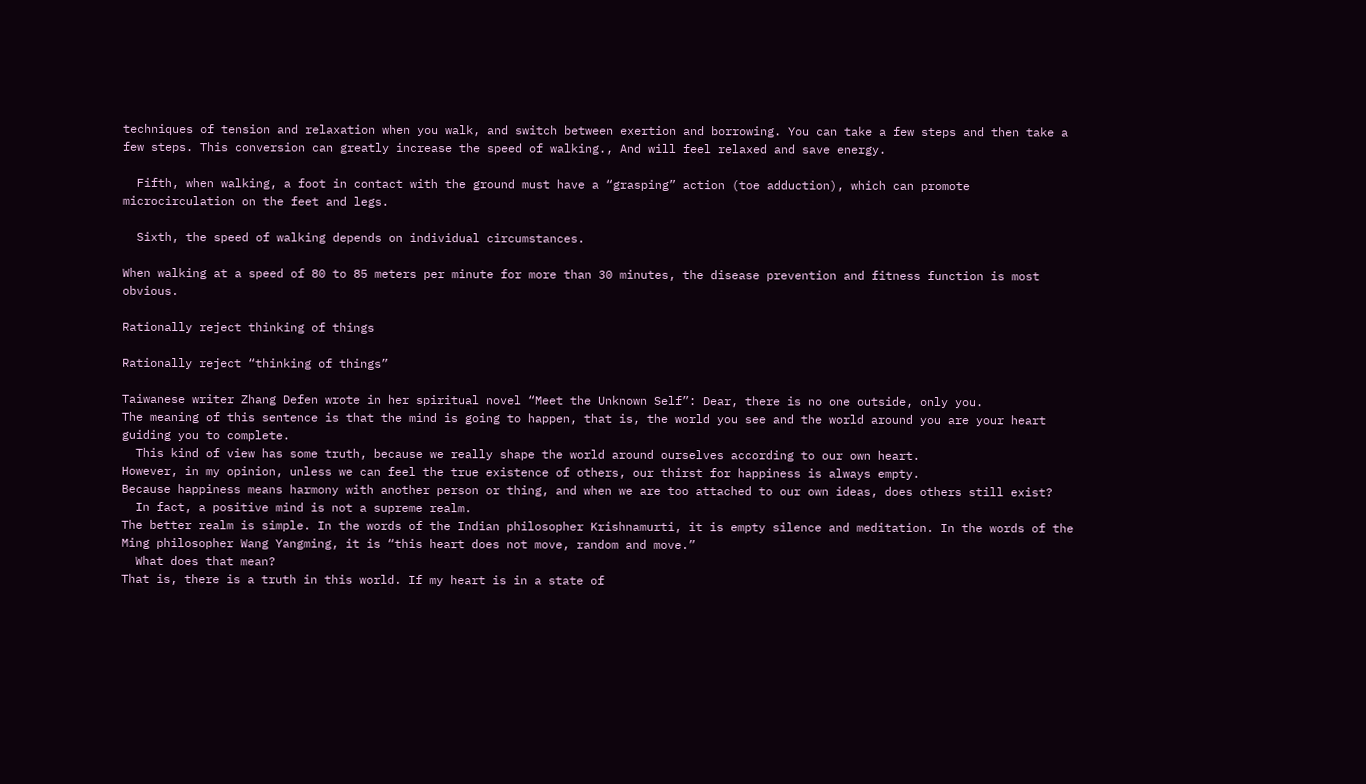techniques of tension and relaxation when you walk, and switch between exertion and borrowing. You can take a few steps and then take a few steps. This conversion can greatly increase the speed of walking., And will feel relaxed and save energy.

  Fifth, when walking, a foot in contact with the ground must have a “grasping” action (toe adduction), which can promote microcirculation on the feet and legs.

  Sixth, the speed of walking depends on individual circumstances.

When walking at a speed of 80 to 85 meters per minute for more than 30 minutes, the disease prevention and fitness function is most obvious.

Rationally reject thinking of things

Rationally reject “thinking of things”

Taiwanese writer Zhang Defen wrote in her spiritual novel “Meet the Unknown Self”: Dear, there is no one outside, only you.
The meaning of this sentence is that the mind is going to happen, that is, the world you see and the world around you are your heart guiding you to complete.
  This kind of view has some truth, because we really shape the world around ourselves according to our own heart.
However, in my opinion, unless we can feel the true existence of others, our thirst for happiness is always empty.
Because happiness means harmony with another person or thing, and when we are too attached to our own ideas, does others still exist?
  In fact, a positive mind is not a supreme realm.
The better realm is simple. In the words of the Indian philosopher Krishnamurti, it is empty silence and meditation. In the words of the Ming philosopher Wang Yangming, it is “this heart does not move, random and move.”
  What does that mean?
That is, there is a truth in this world. If my heart is in a state of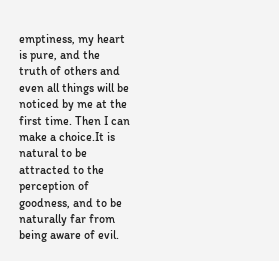emptiness, my heart is pure, and the truth of others and even all things will be noticed by me at the first time. Then I can make a choice.It is natural to be attracted to the perception of goodness, and to be naturally far from being aware of evil.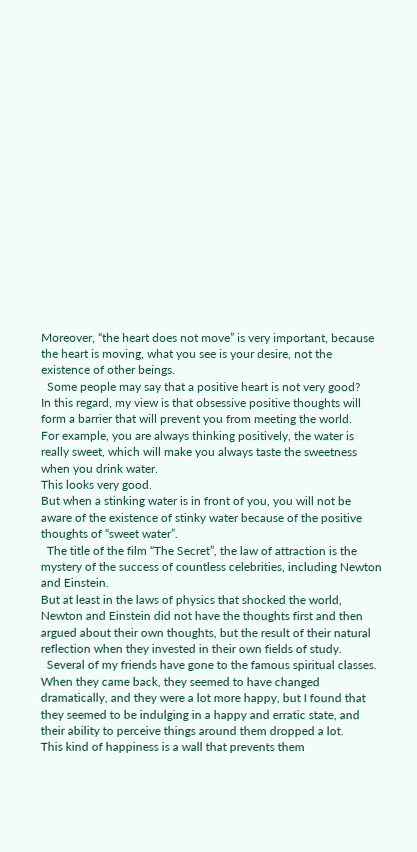Moreover, “the heart does not move” is very important, because the heart is moving, what you see is your desire, not the existence of other beings.
  Some people may say that a positive heart is not very good?
In this regard, my view is that obsessive positive thoughts will form a barrier that will prevent you from meeting the world.
For example, you are always thinking positively, the water is really sweet, which will make you always taste the sweetness when you drink water.
This looks very good.
But when a stinking water is in front of you, you will not be aware of the existence of stinky water because of the positive thoughts of “sweet water”.
  The title of the film “The Secret”, the law of attraction is the mystery of the success of countless celebrities, including Newton and Einstein.
But at least in the laws of physics that shocked the world, Newton and Einstein did not have the thoughts first and then argued about their own thoughts, but the result of their natural reflection when they invested in their own fields of study.
  Several of my friends have gone to the famous spiritual classes.
When they came back, they seemed to have changed dramatically, and they were a lot more happy, but I found that they seemed to be indulging in a happy and erratic state, and their ability to perceive things around them dropped a lot.
This kind of happiness is a wall that prevents them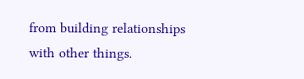from building relationships with other things.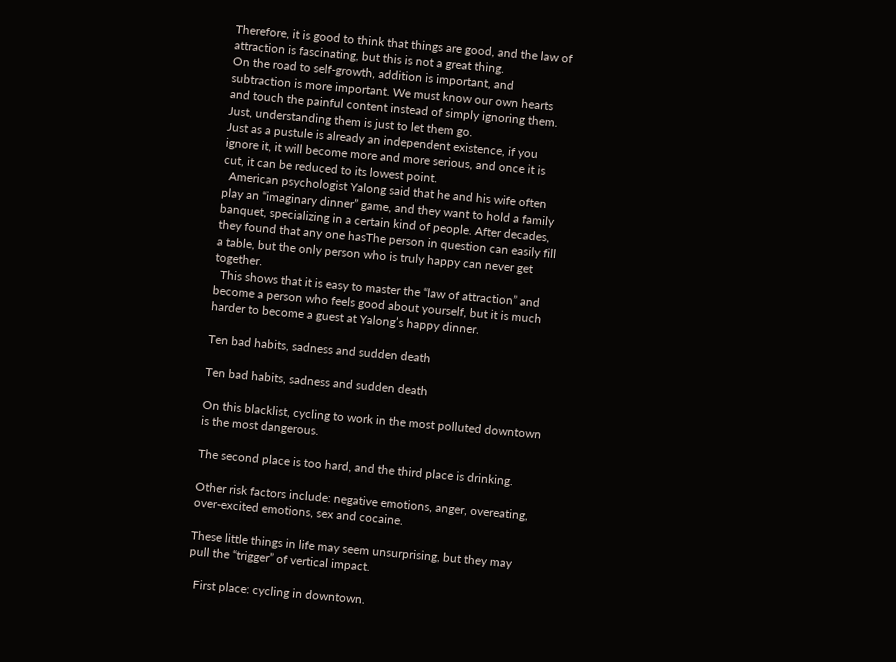Therefore, it is good to think that things are good, and the law of attraction is fascinating, but this is not a great thing.
On the road to self-growth, addition is important, and subtraction is more important. We must know our own hearts and touch the painful content instead of simply ignoring them.
Just, understanding them is just to let them go.
Just as a pustule is already an independent existence, if you ignore it, it will become more and more serious, and once it is cut, it can be reduced to its lowest point.
  American psychologist Yalong said that he and his wife often play an “imaginary dinner” game, and they want to hold a family banquet, specializing in a certain kind of people. After decades, they found that any one hasThe person in question can easily fill a table, but the only person who is truly happy can never get together.
  This shows that it is easy to master the “law of attraction” and become a person who feels good about yourself, but it is much harder to become a guest at Yalong’s happy dinner.

Ten bad habits, sadness and sudden death

Ten bad habits, sadness and sudden death

On this blacklist, cycling to work in the most polluted downtown is the most dangerous.

The second place is too hard, and the third place is drinking.

Other risk factors include: negative emotions, anger, overeating, over-excited emotions, sex and cocaine.

These little things in life may seem unsurprising, but they may pull the “trigger” of vertical impact.

  First place: cycling in downtown.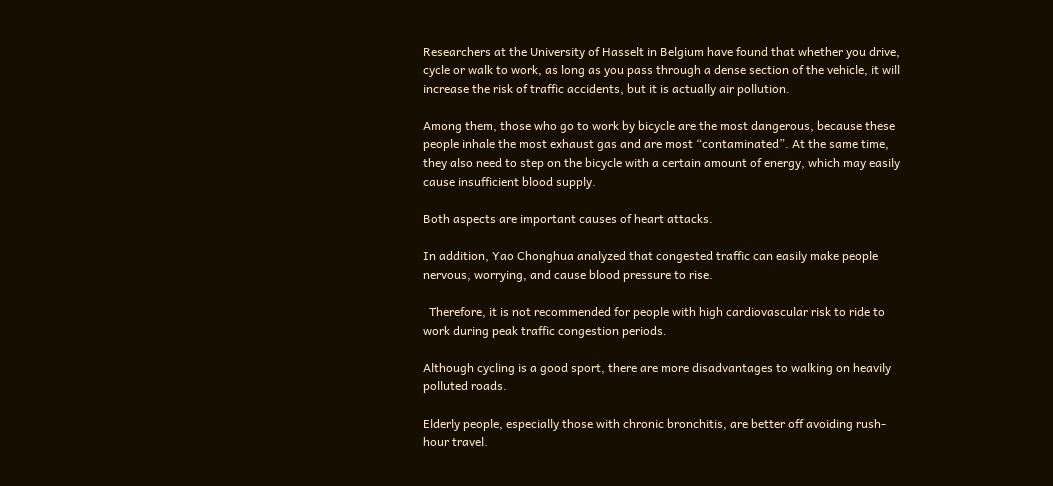Researchers at the University of Hasselt in Belgium have found that whether you drive, cycle or walk to work, as long as you pass through a dense section of the vehicle, it will increase the risk of traffic accidents, but it is actually air pollution.

Among them, those who go to work by bicycle are the most dangerous, because these people inhale the most exhaust gas and are most “contaminated”. At the same time, they also need to step on the bicycle with a certain amount of energy, which may easily cause insufficient blood supply.

Both aspects are important causes of heart attacks.

In addition, Yao Chonghua analyzed that congested traffic can easily make people nervous, worrying, and cause blood pressure to rise.

  Therefore, it is not recommended for people with high cardiovascular risk to ride to work during peak traffic congestion periods.

Although cycling is a good sport, there are more disadvantages to walking on heavily polluted roads.

Elderly people, especially those with chronic bronchitis, are better off avoiding rush-hour travel.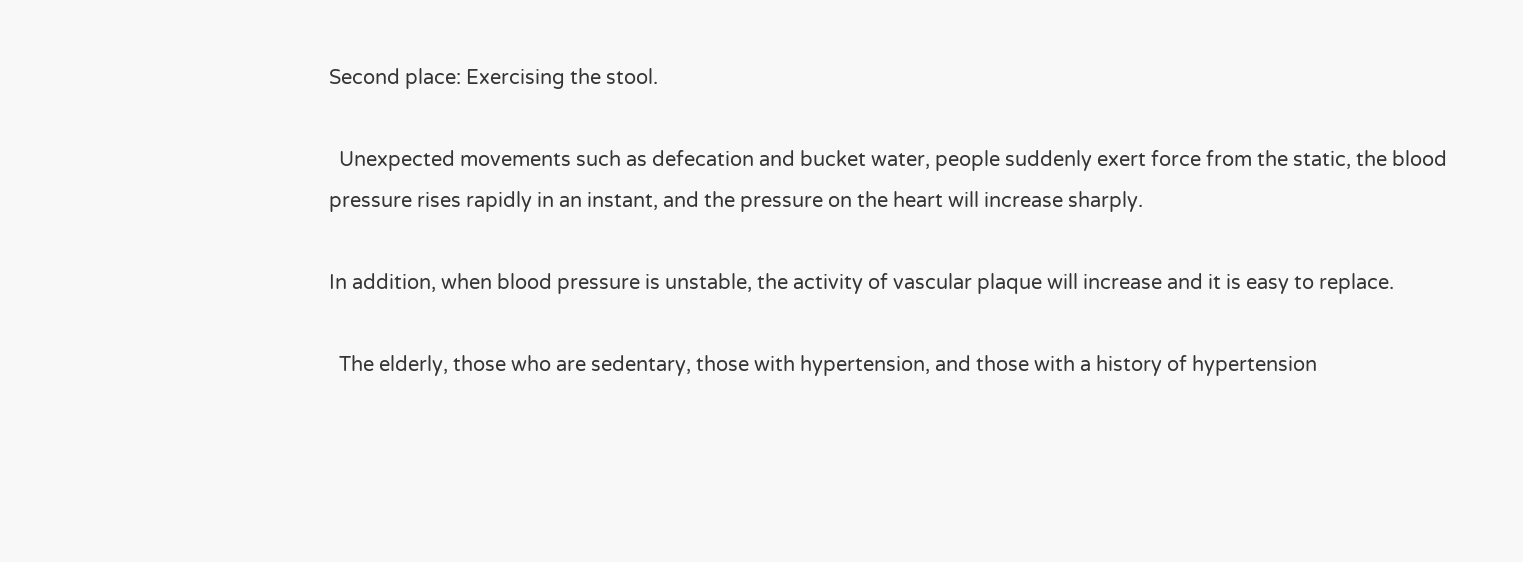Second place: Exercising the stool.

  Unexpected movements such as defecation and bucket water, people suddenly exert force from the static, the blood pressure rises rapidly in an instant, and the pressure on the heart will increase sharply.

In addition, when blood pressure is unstable, the activity of vascular plaque will increase and it is easy to replace.

  The elderly, those who are sedentary, those with hypertension, and those with a history of hypertension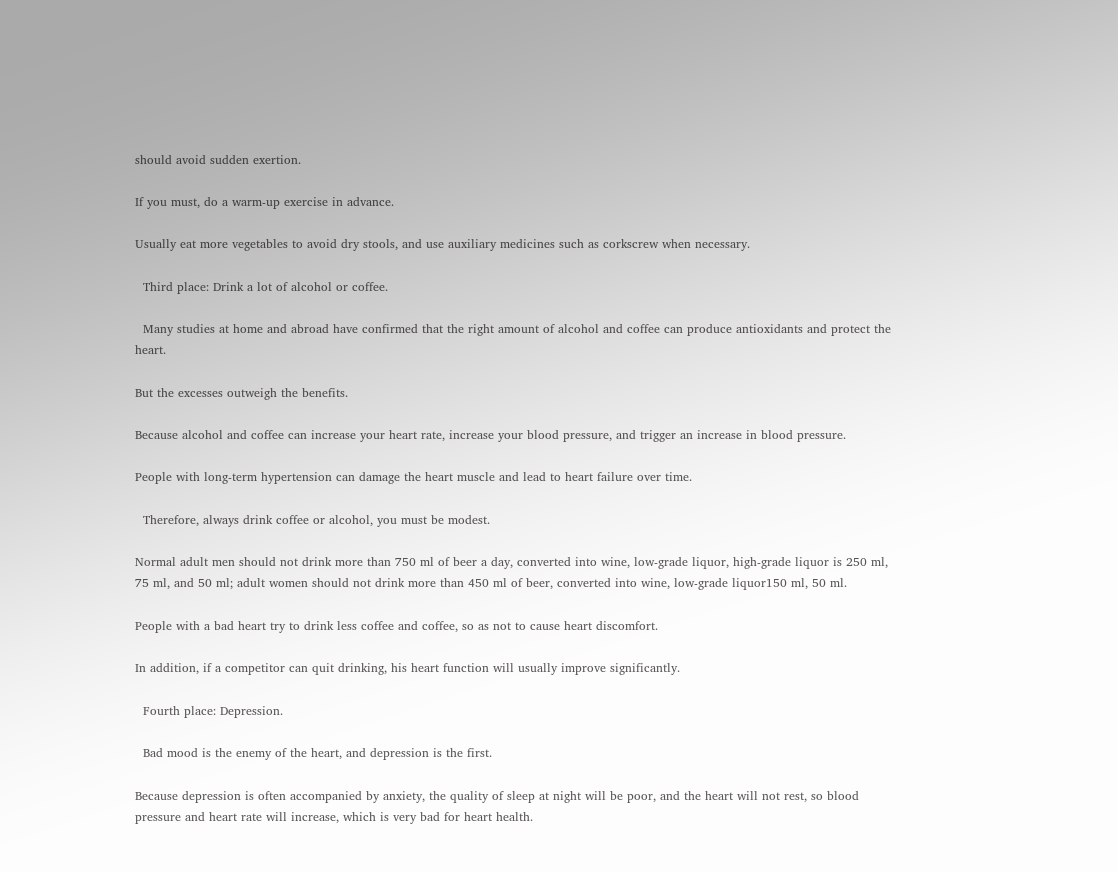should avoid sudden exertion.

If you must, do a warm-up exercise in advance.

Usually eat more vegetables to avoid dry stools, and use auxiliary medicines such as corkscrew when necessary.

  Third place: Drink a lot of alcohol or coffee.

  Many studies at home and abroad have confirmed that the right amount of alcohol and coffee can produce antioxidants and protect the heart.

But the excesses outweigh the benefits.

Because alcohol and coffee can increase your heart rate, increase your blood pressure, and trigger an increase in blood pressure.

People with long-term hypertension can damage the heart muscle and lead to heart failure over time.

  Therefore, always drink coffee or alcohol, you must be modest.

Normal adult men should not drink more than 750 ml of beer a day, converted into wine, low-grade liquor, high-grade liquor is 250 ml, 75 ml, and 50 ml; adult women should not drink more than 450 ml of beer, converted into wine, low-grade liquor150 ml, 50 ml.

People with a bad heart try to drink less coffee and coffee, so as not to cause heart discomfort.

In addition, if a competitor can quit drinking, his heart function will usually improve significantly.

  Fourth place: Depression.

  Bad mood is the enemy of the heart, and depression is the first.

Because depression is often accompanied by anxiety, the quality of sleep at night will be poor, and the heart will not rest, so blood pressure and heart rate will increase, which is very bad for heart health.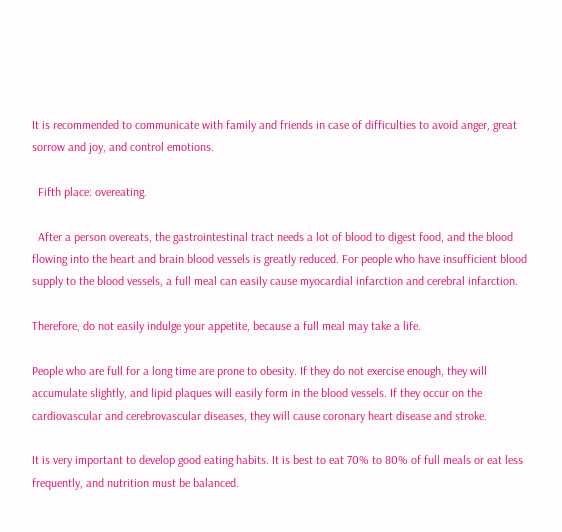It is recommended to communicate with family and friends in case of difficulties to avoid anger, great sorrow and joy, and control emotions.

  Fifth place: overeating.

  After a person overeats, the gastrointestinal tract needs a lot of blood to digest food, and the blood flowing into the heart and brain blood vessels is greatly reduced. For people who have insufficient blood supply to the blood vessels, a full meal can easily cause myocardial infarction and cerebral infarction.

Therefore, do not easily indulge your appetite, because a full meal may take a life.

People who are full for a long time are prone to obesity. If they do not exercise enough, they will accumulate slightly, and lipid plaques will easily form in the blood vessels. If they occur on the cardiovascular and cerebrovascular diseases, they will cause coronary heart disease and stroke.

It is very important to develop good eating habits. It is best to eat 70% to 80% of full meals or eat less frequently, and nutrition must be balanced.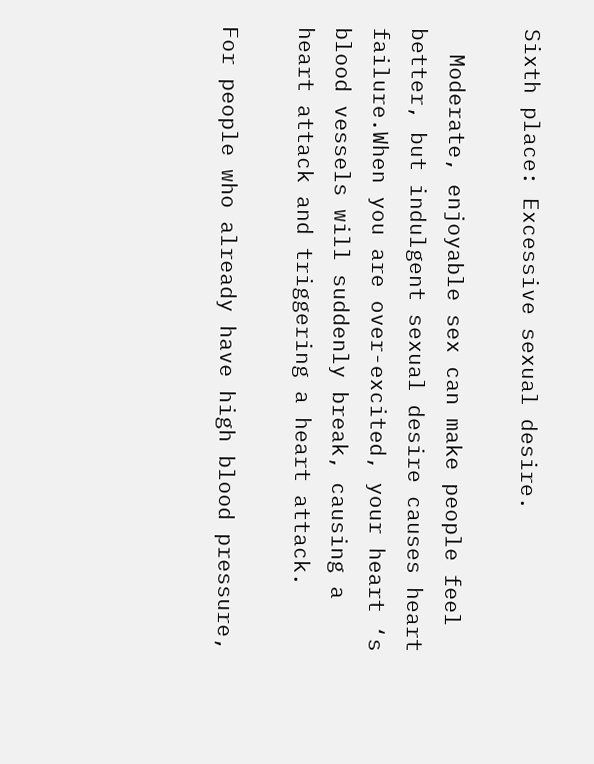Sixth place: Excessive sexual desire.

  Moderate, enjoyable sex can make people feel better, but indulgent sexual desire causes heart failure.When you are over-excited, your heart ‘s blood vessels will suddenly break, causing a heart attack and triggering a heart attack.

For people who already have high blood pressure,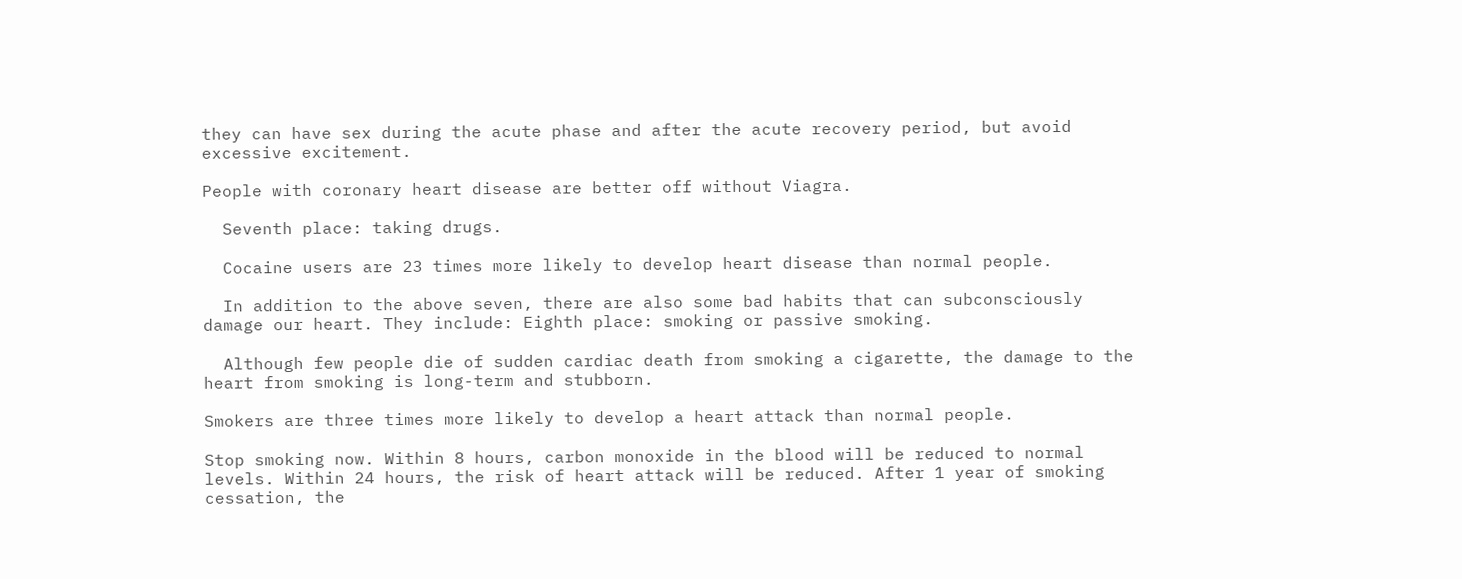they can have sex during the acute phase and after the acute recovery period, but avoid excessive excitement.

People with coronary heart disease are better off without Viagra.

  Seventh place: taking drugs.

  Cocaine users are 23 times more likely to develop heart disease than normal people.

  In addition to the above seven, there are also some bad habits that can subconsciously damage our heart. They include: Eighth place: smoking or passive smoking.

  Although few people die of sudden cardiac death from smoking a cigarette, the damage to the heart from smoking is long-term and stubborn.

Smokers are three times more likely to develop a heart attack than normal people.

Stop smoking now. Within 8 hours, carbon monoxide in the blood will be reduced to normal levels. Within 24 hours, the risk of heart attack will be reduced. After 1 year of smoking cessation, the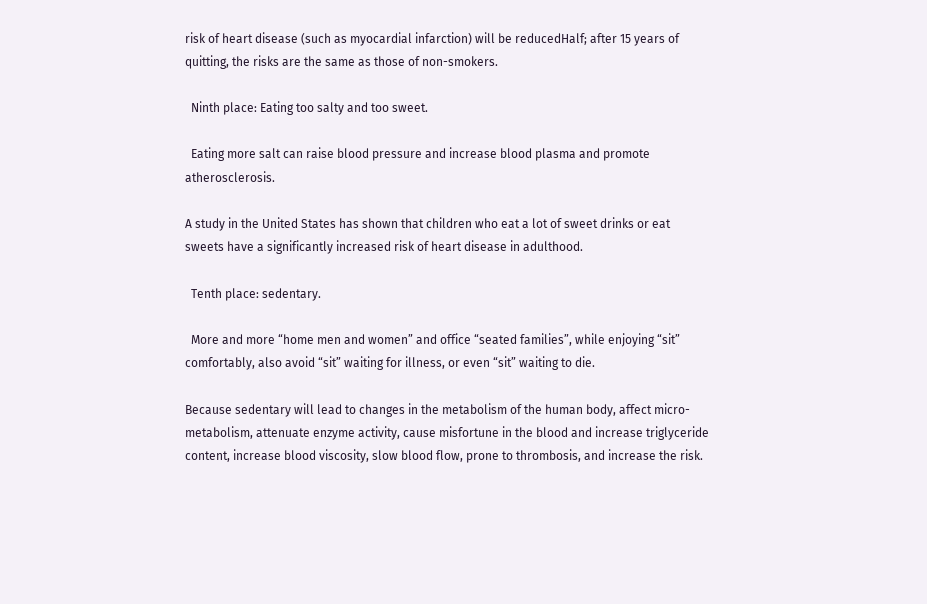risk of heart disease (such as myocardial infarction) will be reducedHalf; after 15 years of quitting, the risks are the same as those of non-smokers.

  Ninth place: Eating too salty and too sweet.

  Eating more salt can raise blood pressure and increase blood plasma and promote atherosclerosis.

A study in the United States has shown that children who eat a lot of sweet drinks or eat sweets have a significantly increased risk of heart disease in adulthood.

  Tenth place: sedentary.

  More and more “home men and women” and office “seated families”, while enjoying “sit” comfortably, also avoid “sit” waiting for illness, or even “sit” waiting to die.

Because sedentary will lead to changes in the metabolism of the human body, affect micro-metabolism, attenuate enzyme activity, cause misfortune in the blood and increase triglyceride content, increase blood viscosity, slow blood flow, prone to thrombosis, and increase the risk.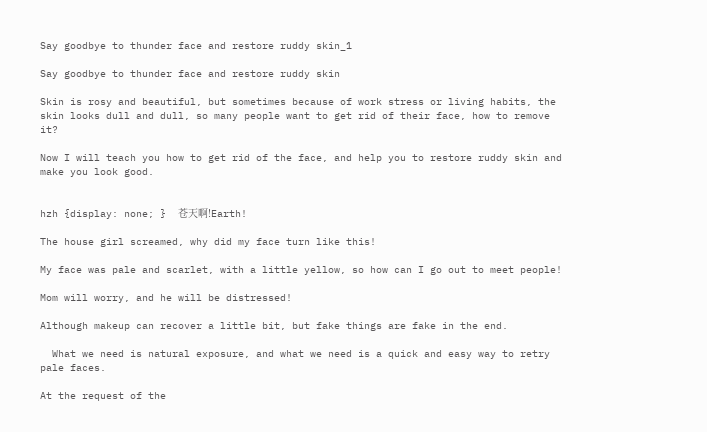Say goodbye to thunder face and restore ruddy skin_1

Say goodbye to thunder face and restore ruddy skin

Skin is rosy and beautiful, but sometimes because of work stress or living habits, the skin looks dull and dull, so many people want to get rid of their face, how to remove it?

Now I will teach you how to get rid of the face, and help you to restore ruddy skin and make you look good.


hzh {display: none; }  苍天啊!Earth!

The house girl screamed, why did my face turn like this!

My face was pale and scarlet, with a little yellow, so how can I go out to meet people!

Mom will worry, and he will be distressed!

Although makeup can recover a little bit, but fake things are fake in the end.

  What we need is natural exposure, and what we need is a quick and easy way to retry pale faces.

At the request of the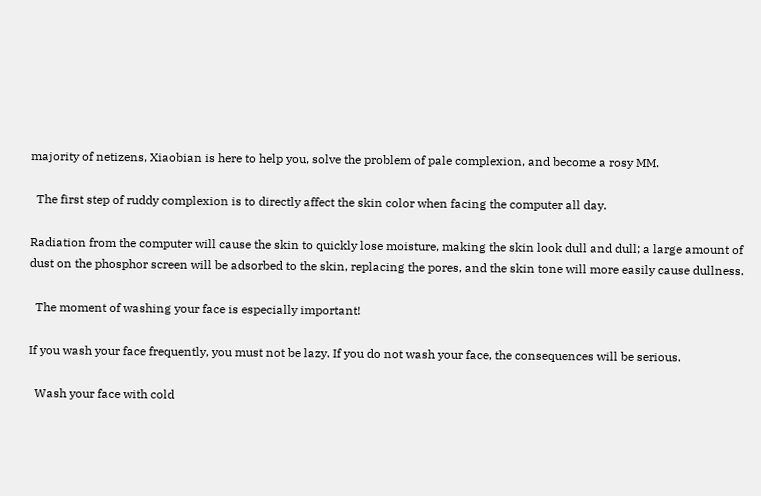majority of netizens, Xiaobian is here to help you, solve the problem of pale complexion, and become a rosy MM.

  The first step of ruddy complexion is to directly affect the skin color when facing the computer all day.

Radiation from the computer will cause the skin to quickly lose moisture, making the skin look dull and dull; a large amount of dust on the phosphor screen will be adsorbed to the skin, replacing the pores, and the skin tone will more easily cause dullness.

  The moment of washing your face is especially important!

If you wash your face frequently, you must not be lazy. If you do not wash your face, the consequences will be serious.

  Wash your face with cold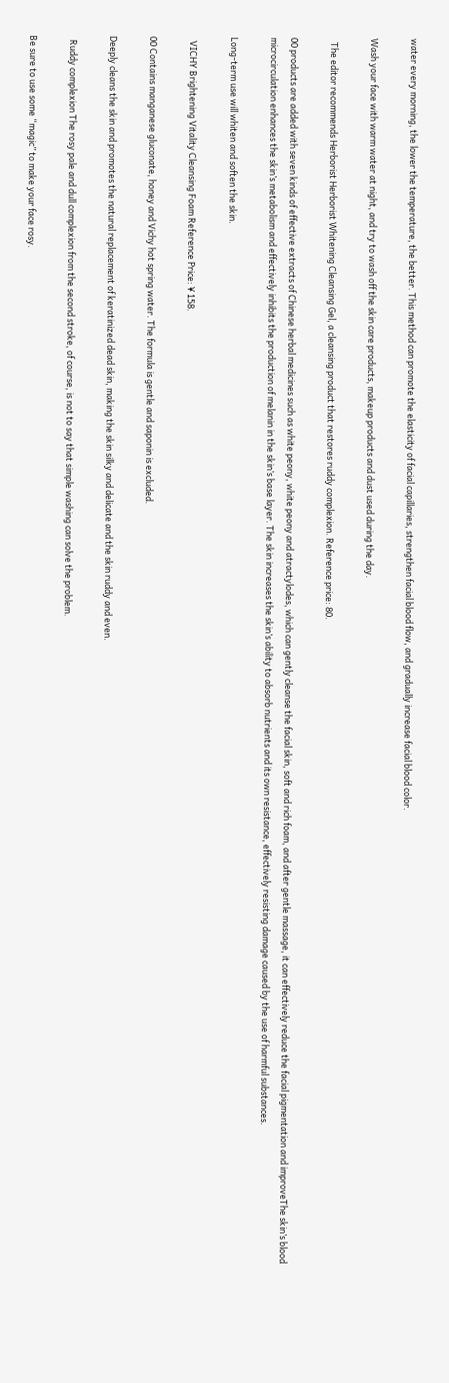water every morning, the lower the temperature, the better. This method can promote the elasticity of facial capillaries, strengthen facial blood flow, and gradually increase facial blood color.

Wash your face with warm water at night, and try to wash off the skin care products, makeup products and dust used during the day.

  The editor recommends Herborist Herborist Whitening Cleansing Gel, a cleansing product that restores ruddy complexion. Reference price: 80.

00 products are added with seven kinds of effective extracts of Chinese herbal medicines such as white peony, white peony and atractylodes, which can gently cleanse the facial skin, soft and rich foam, and after gentle massage, it can effectively reduce the facial pigmentation and improveThe skin’s blood microcirculation enhances the skin’s metabolism and effectively inhibits the production of melanin in the skin’s base layer. The skin increases the skin’s ability to absorb nutrients and its own resistance, effectively resisting damage caused by the use of harmful substances.

Long-term use will whiten and soften the skin.

  VICHY Brightening Vitality Cleansing Foam Reference Price: ¥ 158.

00 Contains manganese gluconate, honey and Vichy hot spring water. The formula is gentle and saponin is excluded.

Deeply cleans the skin and promotes the natural replacement of keratinized dead skin, making the skin silky and delicate and the skin ruddy and even.

  Ruddy complexion The rosy pale and dull complexion from the second stroke, of course, is not to say that simple washing can solve the problem.

Be sure to use some “magic” to make your face rosy.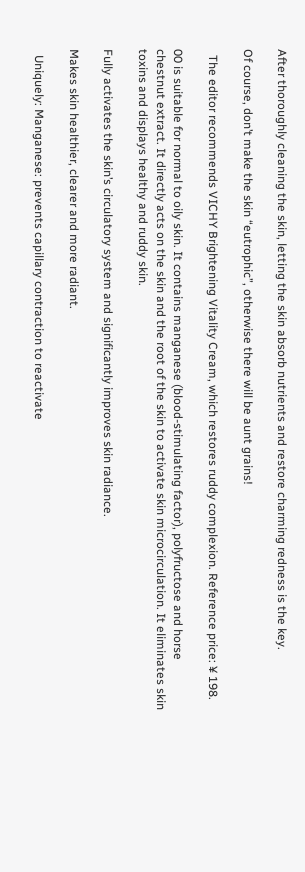After thoroughly cleaning the skin, letting the skin absorb nutrients and restore charming redness is the key.

Of course, don’t make the skin “eutrophic”, otherwise there will be aunt grains!

  The editor recommends VICHY Brightening Vitality Cream, which restores ruddy complexion. Reference price: ¥ 198.

00 is suitable for normal to oily skin. It contains manganese (blood-stimulating factor), polyfructose and horse chestnut extract. It directly acts on the skin and the root of the skin to activate skin microcirculation. It eliminates skin toxins and displays healthy and ruddy skin.

Fully activates the skin’s circulatory system and significantly improves skin radiance.

Makes skin healthier, clearer and more radiant.

  Uniquely: Manganese: prevents capillary contraction to reactivate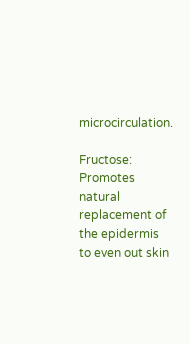microcirculation.

Fructose: Promotes natural replacement of the epidermis to even out skin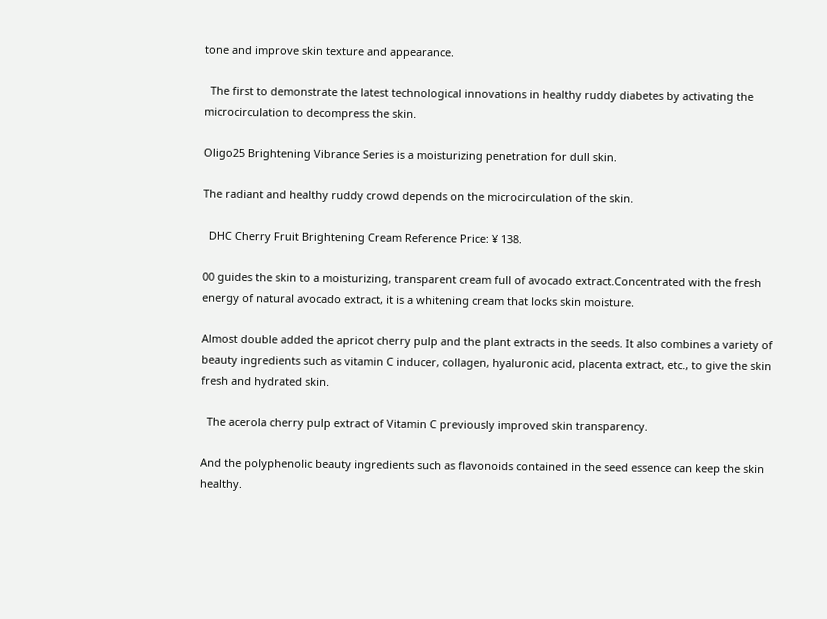tone and improve skin texture and appearance.

  The first to demonstrate the latest technological innovations in healthy ruddy diabetes by activating the microcirculation to decompress the skin.

Oligo25 Brightening Vibrance Series is a moisturizing penetration for dull skin.

The radiant and healthy ruddy crowd depends on the microcirculation of the skin.

  DHC Cherry Fruit Brightening Cream Reference Price: ¥ 138.

00 guides the skin to a moisturizing, transparent cream full of avocado extract.Concentrated with the fresh energy of natural avocado extract, it is a whitening cream that locks skin moisture.

Almost double added the apricot cherry pulp and the plant extracts in the seeds. It also combines a variety of beauty ingredients such as vitamin C inducer, collagen, hyaluronic acid, placenta extract, etc., to give the skin fresh and hydrated skin.

  The acerola cherry pulp extract of Vitamin C previously improved skin transparency.

And the polyphenolic beauty ingredients such as flavonoids contained in the seed essence can keep the skin healthy.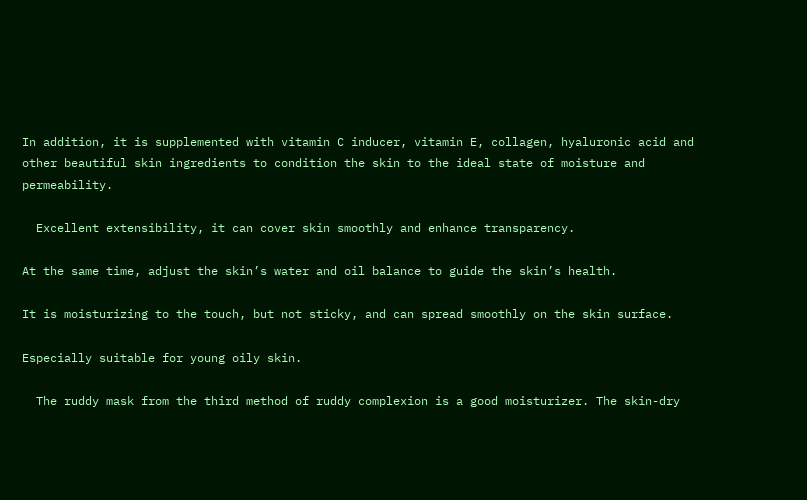In addition, it is supplemented with vitamin C inducer, vitamin E, collagen, hyaluronic acid and other beautiful skin ingredients to condition the skin to the ideal state of moisture and permeability.

  Excellent extensibility, it can cover skin smoothly and enhance transparency.

At the same time, adjust the skin’s water and oil balance to guide the skin’s health.

It is moisturizing to the touch, but not sticky, and can spread smoothly on the skin surface.

Especially suitable for young oily skin.

  The ruddy mask from the third method of ruddy complexion is a good moisturizer. The skin-dry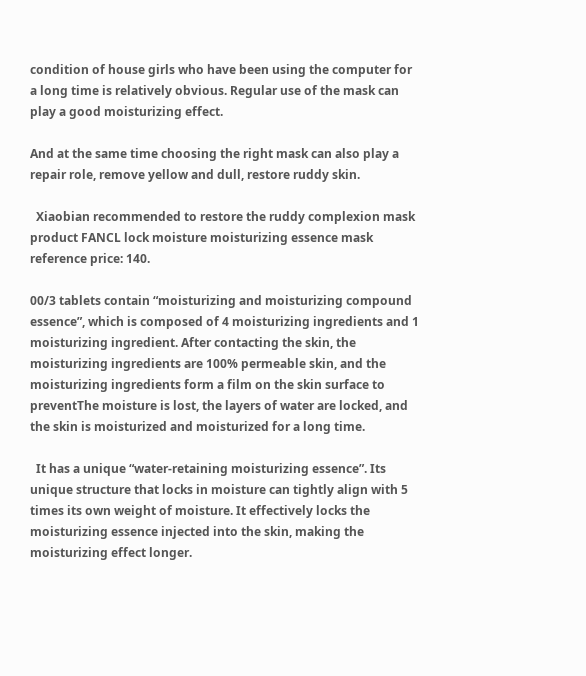condition of house girls who have been using the computer for a long time is relatively obvious. Regular use of the mask can play a good moisturizing effect.

And at the same time choosing the right mask can also play a repair role, remove yellow and dull, restore ruddy skin.

  Xiaobian recommended to restore the ruddy complexion mask product FANCL lock moisture moisturizing essence mask reference price: 140.

00/3 tablets contain “moisturizing and moisturizing compound essence”, which is composed of 4 moisturizing ingredients and 1 moisturizing ingredient. After contacting the skin, the moisturizing ingredients are 100% permeable skin, and the moisturizing ingredients form a film on the skin surface to preventThe moisture is lost, the layers of water are locked, and the skin is moisturized and moisturized for a long time.

  It has a unique “water-retaining moisturizing essence”. Its unique structure that locks in moisture can tightly align with 5 times its own weight of moisture. It effectively locks the moisturizing essence injected into the skin, making the moisturizing effect longer.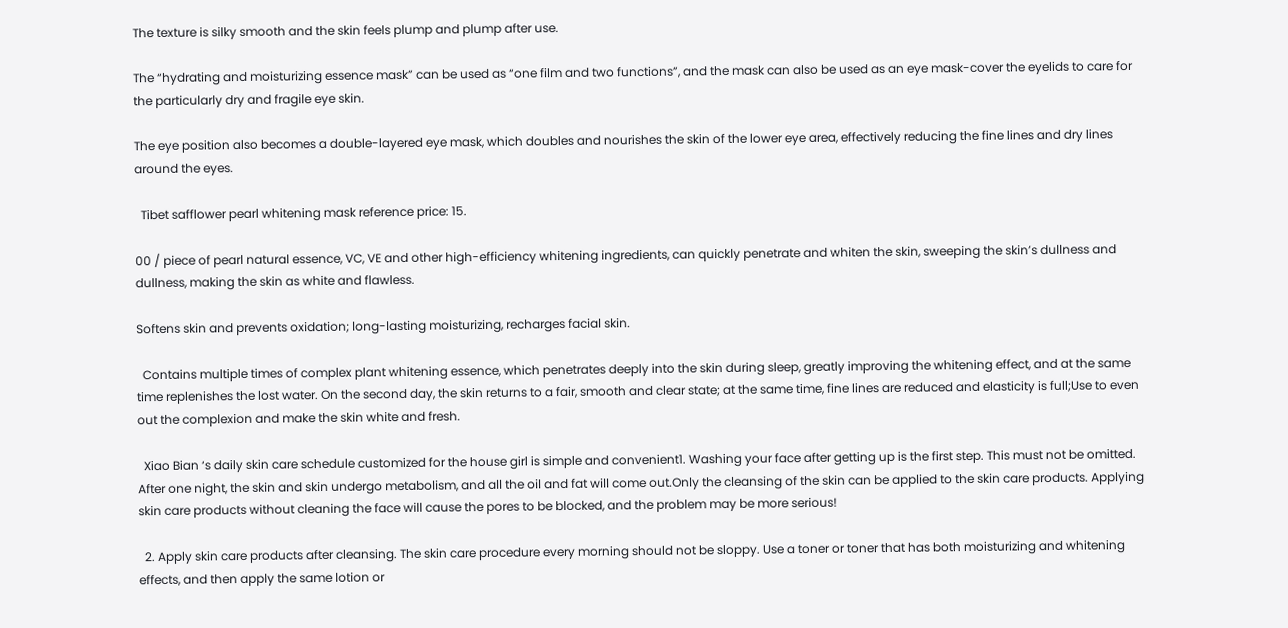The texture is silky smooth and the skin feels plump and plump after use.

The “hydrating and moisturizing essence mask” can be used as “one film and two functions”, and the mask can also be used as an eye mask-cover the eyelids to care for the particularly dry and fragile eye skin.

The eye position also becomes a double-layered eye mask, which doubles and nourishes the skin of the lower eye area, effectively reducing the fine lines and dry lines around the eyes.

  Tibet safflower pearl whitening mask reference price: 15.

00 / piece of pearl natural essence, VC, VE and other high-efficiency whitening ingredients, can quickly penetrate and whiten the skin, sweeping the skin’s dullness and dullness, making the skin as white and flawless.

Softens skin and prevents oxidation; long-lasting moisturizing, recharges facial skin.

  Contains multiple times of complex plant whitening essence, which penetrates deeply into the skin during sleep, greatly improving the whitening effect, and at the same time replenishes the lost water. On the second day, the skin returns to a fair, smooth and clear state; at the same time, fine lines are reduced and elasticity is full;Use to even out the complexion and make the skin white and fresh.

  Xiao Bian ‘s daily skin care schedule customized for the house girl is simple and convenient1. Washing your face after getting up is the first step. This must not be omitted. After one night, the skin and skin undergo metabolism, and all the oil and fat will come out.Only the cleansing of the skin can be applied to the skin care products. Applying skin care products without cleaning the face will cause the pores to be blocked, and the problem may be more serious!

  2. Apply skin care products after cleansing. The skin care procedure every morning should not be sloppy. Use a toner or toner that has both moisturizing and whitening effects, and then apply the same lotion or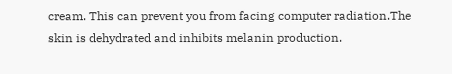cream. This can prevent you from facing computer radiation.The skin is dehydrated and inhibits melanin production.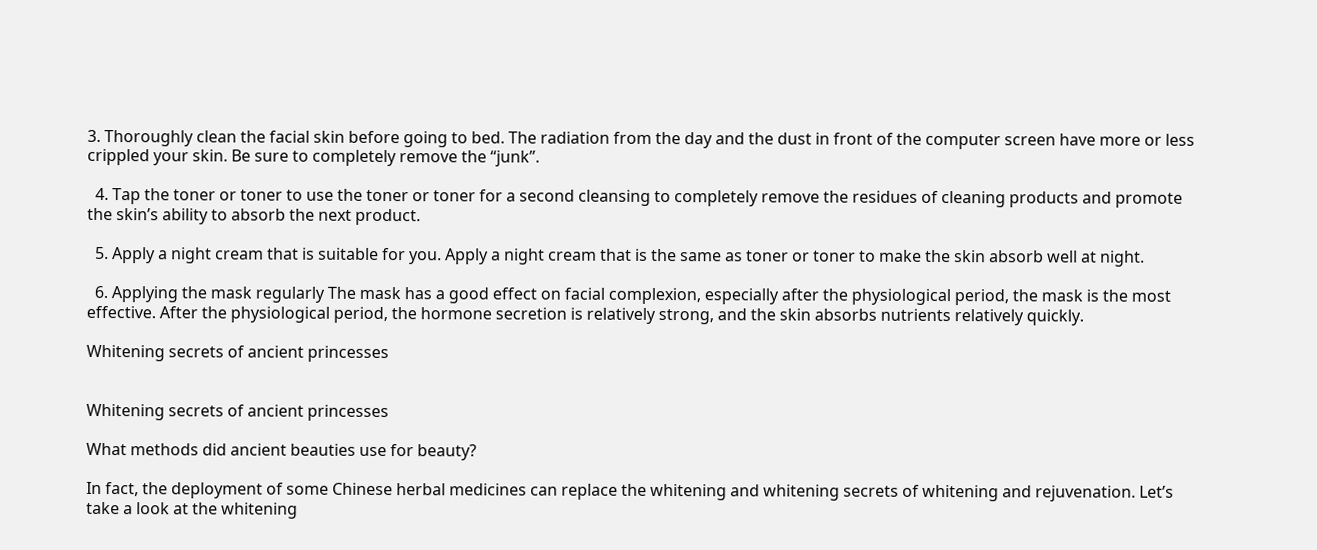3. Thoroughly clean the facial skin before going to bed. The radiation from the day and the dust in front of the computer screen have more or less crippled your skin. Be sure to completely remove the “junk”.

  4. Tap the toner or toner to use the toner or toner for a second cleansing to completely remove the residues of cleaning products and promote the skin’s ability to absorb the next product.

  5. Apply a night cream that is suitable for you. Apply a night cream that is the same as toner or toner to make the skin absorb well at night.

  6. Applying the mask regularly The mask has a good effect on facial complexion, especially after the physiological period, the mask is the most effective. After the physiological period, the hormone secretion is relatively strong, and the skin absorbs nutrients relatively quickly.

Whitening secrets of ancient princesses


Whitening secrets of ancient princesses

What methods did ancient beauties use for beauty?

In fact, the deployment of some Chinese herbal medicines can replace the whitening and whitening secrets of whitening and rejuvenation. Let’s take a look at the whitening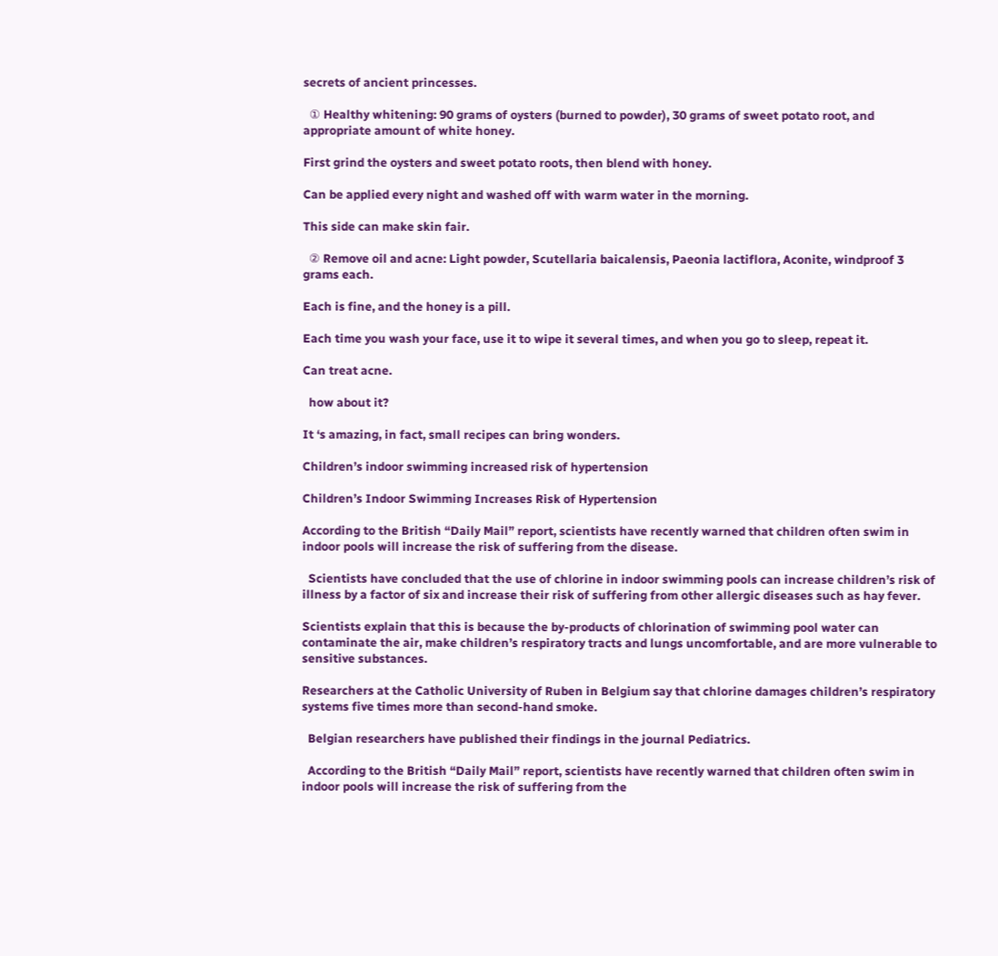secrets of ancient princesses.

  ① Healthy whitening: 90 grams of oysters (burned to powder), 30 grams of sweet potato root, and appropriate amount of white honey.

First grind the oysters and sweet potato roots, then blend with honey.

Can be applied every night and washed off with warm water in the morning.

This side can make skin fair.

  ② Remove oil and acne: Light powder, Scutellaria baicalensis, Paeonia lactiflora, Aconite, windproof 3 grams each.

Each is fine, and the honey is a pill.

Each time you wash your face, use it to wipe it several times, and when you go to sleep, repeat it.

Can treat acne.

  how about it?

It ‘s amazing, in fact, small recipes can bring wonders.

Children’s indoor swimming increased risk of hypertension

Children’s Indoor Swimming Increases Risk of Hypertension

According to the British “Daily Mail” report, scientists have recently warned that children often swim in indoor pools will increase the risk of suffering from the disease.

  Scientists have concluded that the use of chlorine in indoor swimming pools can increase children’s risk of illness by a factor of six and increase their risk of suffering from other allergic diseases such as hay fever.

Scientists explain that this is because the by-products of chlorination of swimming pool water can contaminate the air, make children’s respiratory tracts and lungs uncomfortable, and are more vulnerable to sensitive substances.

Researchers at the Catholic University of Ruben in Belgium say that chlorine damages children’s respiratory systems five times more than second-hand smoke.

  Belgian researchers have published their findings in the journal Pediatrics.

  According to the British “Daily Mail” report, scientists have recently warned that children often swim in indoor pools will increase the risk of suffering from the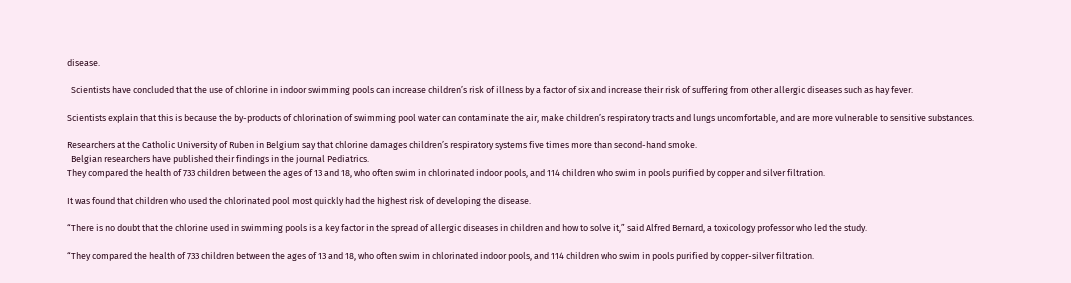disease.

  Scientists have concluded that the use of chlorine in indoor swimming pools can increase children’s risk of illness by a factor of six and increase their risk of suffering from other allergic diseases such as hay fever.

Scientists explain that this is because the by-products of chlorination of swimming pool water can contaminate the air, make children’s respiratory tracts and lungs uncomfortable, and are more vulnerable to sensitive substances.

Researchers at the Catholic University of Ruben in Belgium say that chlorine damages children’s respiratory systems five times more than second-hand smoke.
  Belgian researchers have published their findings in the journal Pediatrics.
They compared the health of 733 children between the ages of 13 and 18, who often swim in chlorinated indoor pools, and 114 children who swim in pools purified by copper and silver filtration.

It was found that children who used the chlorinated pool most quickly had the highest risk of developing the disease.

“There is no doubt that the chlorine used in swimming pools is a key factor in the spread of allergic diseases in children and how to solve it,” said Alfred Bernard, a toxicology professor who led the study.

“They compared the health of 733 children between the ages of 13 and 18, who often swim in chlorinated indoor pools, and 114 children who swim in pools purified by copper-silver filtration.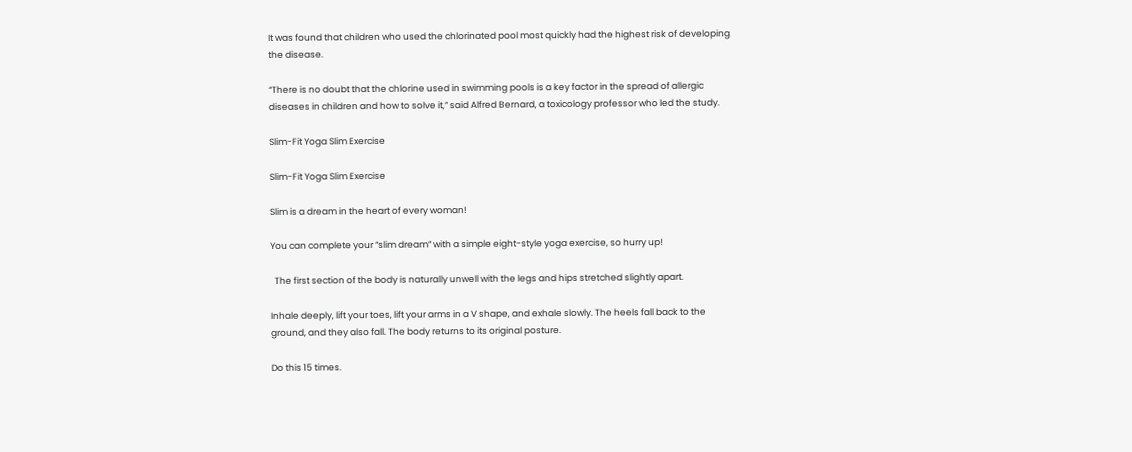It was found that children who used the chlorinated pool most quickly had the highest risk of developing the disease.

“There is no doubt that the chlorine used in swimming pools is a key factor in the spread of allergic diseases in children and how to solve it,” said Alfred Bernard, a toxicology professor who led the study.

Slim-Fit Yoga Slim Exercise

Slim-Fit Yoga Slim Exercise

Slim is a dream in the heart of every woman!

You can complete your “slim dream” with a simple eight-style yoga exercise, so hurry up!

  The first section of the body is naturally unwell with the legs and hips stretched slightly apart.

Inhale deeply, lift your toes, lift your arms in a V shape, and exhale slowly. The heels fall back to the ground, and they also fall. The body returns to its original posture.

Do this 15 times.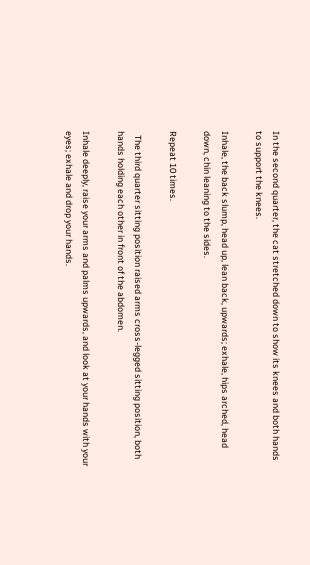In the second quarter, the cat stretched down to show its knees and both hands to support the knees.

Inhale, the back slump, head up, lean back, upwards; exhale, hips arched, head down, chin leaning to the sides.

Repeat 10 times.

  The third quarter sitting position raised arms cross-legged sitting position, both hands holding each other in front of the abdomen.

Inhale deeply, raise your arms and palms upwards, and look at your hands with your eyes; exhale and drop your hands.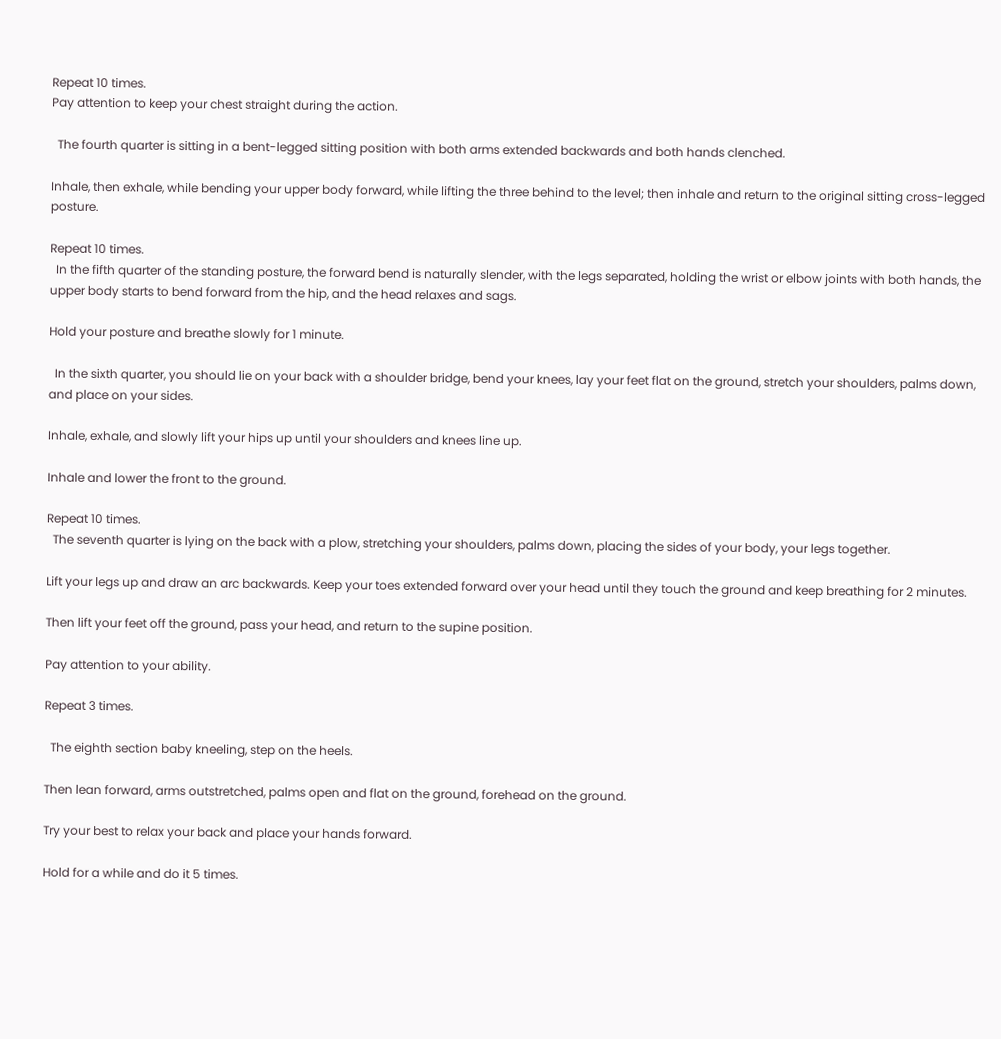Repeat 10 times.
Pay attention to keep your chest straight during the action.

  The fourth quarter is sitting in a bent-legged sitting position with both arms extended backwards and both hands clenched.

Inhale, then exhale, while bending your upper body forward, while lifting the three behind to the level; then inhale and return to the original sitting cross-legged posture.

Repeat 10 times.
  In the fifth quarter of the standing posture, the forward bend is naturally slender, with the legs separated, holding the wrist or elbow joints with both hands, the upper body starts to bend forward from the hip, and the head relaxes and sags.

Hold your posture and breathe slowly for 1 minute.

  In the sixth quarter, you should lie on your back with a shoulder bridge, bend your knees, lay your feet flat on the ground, stretch your shoulders, palms down, and place on your sides.

Inhale, exhale, and slowly lift your hips up until your shoulders and knees line up.

Inhale and lower the front to the ground.

Repeat 10 times.
  The seventh quarter is lying on the back with a plow, stretching your shoulders, palms down, placing the sides of your body, your legs together.

Lift your legs up and draw an arc backwards. Keep your toes extended forward over your head until they touch the ground and keep breathing for 2 minutes.

Then lift your feet off the ground, pass your head, and return to the supine position.

Pay attention to your ability.

Repeat 3 times.

  The eighth section baby kneeling, step on the heels.

Then lean forward, arms outstretched, palms open and flat on the ground, forehead on the ground.

Try your best to relax your back and place your hands forward.

Hold for a while and do it 5 times.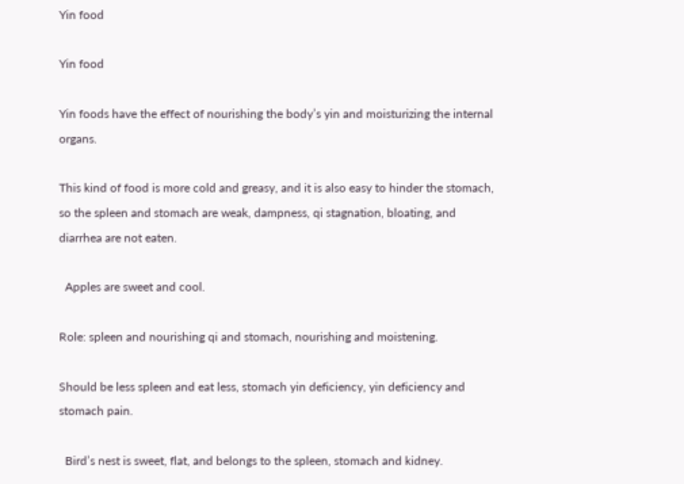Yin food

Yin food

Yin foods have the effect of nourishing the body’s yin and moisturizing the internal organs.

This kind of food is more cold and greasy, and it is also easy to hinder the stomach, so the spleen and stomach are weak, dampness, qi stagnation, bloating, and diarrhea are not eaten.

  Apples are sweet and cool.

Role: spleen and nourishing qi and stomach, nourishing and moistening.

Should be less spleen and eat less, stomach yin deficiency, yin deficiency and stomach pain.

  Bird’s nest is sweet, flat, and belongs to the spleen, stomach and kidney.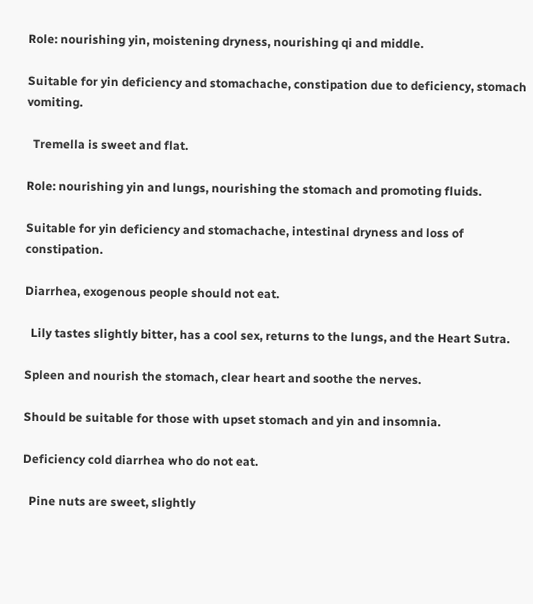Role: nourishing yin, moistening dryness, nourishing qi and middle.

Suitable for yin deficiency and stomachache, constipation due to deficiency, stomach vomiting.

  Tremella is sweet and flat.

Role: nourishing yin and lungs, nourishing the stomach and promoting fluids.

Suitable for yin deficiency and stomachache, intestinal dryness and loss of constipation.

Diarrhea, exogenous people should not eat.

  Lily tastes slightly bitter, has a cool sex, returns to the lungs, and the Heart Sutra.

Spleen and nourish the stomach, clear heart and soothe the nerves.

Should be suitable for those with upset stomach and yin and insomnia.

Deficiency cold diarrhea who do not eat.

  Pine nuts are sweet, slightly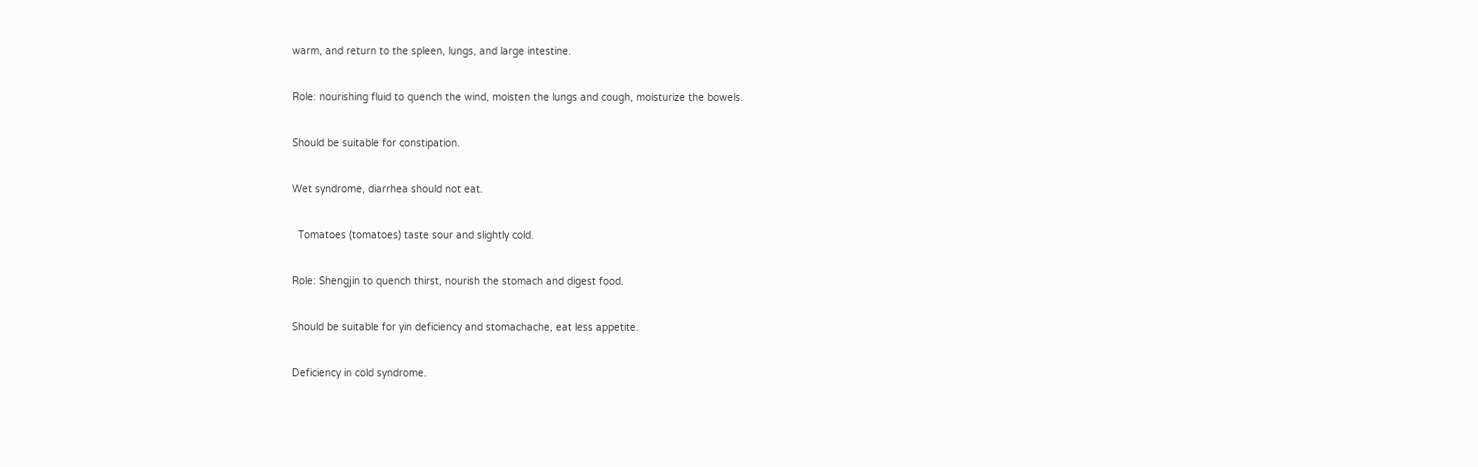warm, and return to the spleen, lungs, and large intestine.

Role: nourishing fluid to quench the wind, moisten the lungs and cough, moisturize the bowels.

Should be suitable for constipation.

Wet syndrome, diarrhea should not eat.

  Tomatoes (tomatoes) taste sour and slightly cold.

Role: Shengjin to quench thirst, nourish the stomach and digest food.

Should be suitable for yin deficiency and stomachache, eat less appetite.

Deficiency in cold syndrome.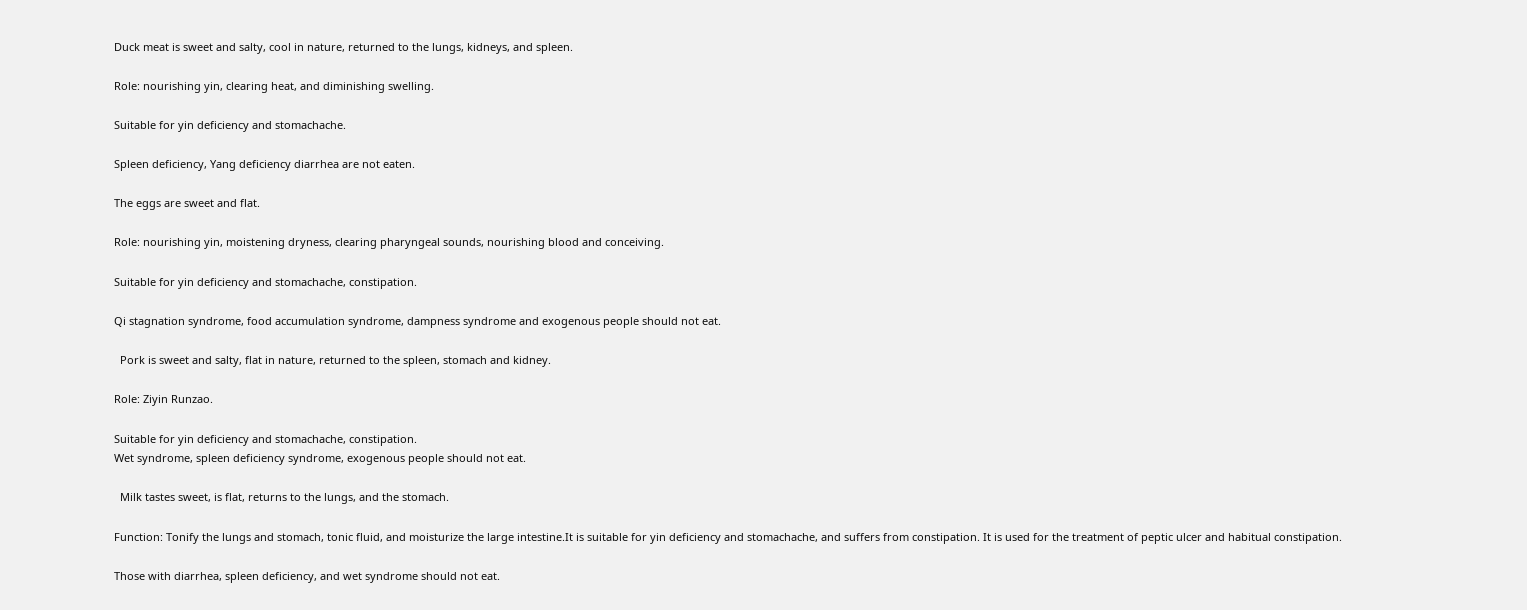Duck meat is sweet and salty, cool in nature, returned to the lungs, kidneys, and spleen.

Role: nourishing yin, clearing heat, and diminishing swelling.

Suitable for yin deficiency and stomachache.

Spleen deficiency, Yang deficiency diarrhea are not eaten.

The eggs are sweet and flat.

Role: nourishing yin, moistening dryness, clearing pharyngeal sounds, nourishing blood and conceiving.

Suitable for yin deficiency and stomachache, constipation.

Qi stagnation syndrome, food accumulation syndrome, dampness syndrome and exogenous people should not eat.

  Pork is sweet and salty, flat in nature, returned to the spleen, stomach and kidney.

Role: Ziyin Runzao.

Suitable for yin deficiency and stomachache, constipation.
Wet syndrome, spleen deficiency syndrome, exogenous people should not eat.

  Milk tastes sweet, is flat, returns to the lungs, and the stomach.

Function: Tonify the lungs and stomach, tonic fluid, and moisturize the large intestine.It is suitable for yin deficiency and stomachache, and suffers from constipation. It is used for the treatment of peptic ulcer and habitual constipation.

Those with diarrhea, spleen deficiency, and wet syndrome should not eat.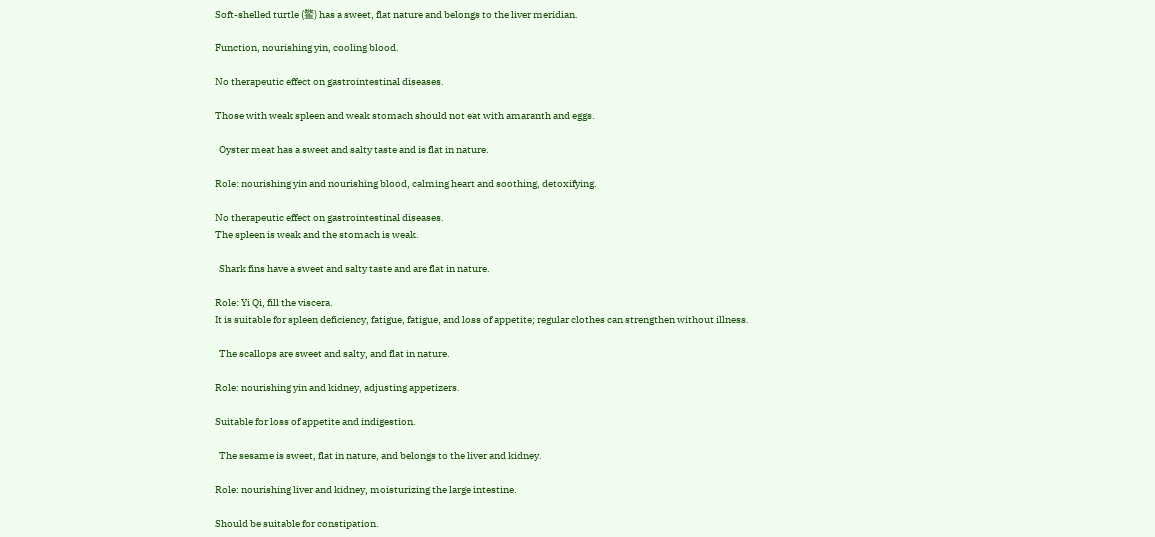Soft-shelled turtle (鳖) has a sweet, flat nature and belongs to the liver meridian.

Function, nourishing yin, cooling blood.

No therapeutic effect on gastrointestinal diseases.

Those with weak spleen and weak stomach should not eat with amaranth and eggs.

  Oyster meat has a sweet and salty taste and is flat in nature.

Role: nourishing yin and nourishing blood, calming heart and soothing, detoxifying.

No therapeutic effect on gastrointestinal diseases.
The spleen is weak and the stomach is weak.

  Shark fins have a sweet and salty taste and are flat in nature.

Role: Yi Qi, fill the viscera.
It is suitable for spleen deficiency, fatigue, fatigue, and loss of appetite; regular clothes can strengthen without illness.

  The scallops are sweet and salty, and flat in nature.

Role: nourishing yin and kidney, adjusting appetizers.

Suitable for loss of appetite and indigestion.

  The sesame is sweet, flat in nature, and belongs to the liver and kidney.

Role: nourishing liver and kidney, moisturizing the large intestine.

Should be suitable for constipation.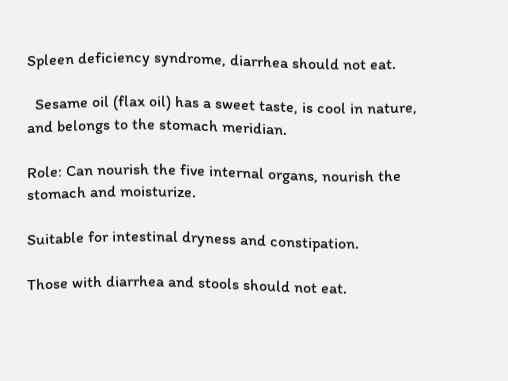Spleen deficiency syndrome, diarrhea should not eat.

  Sesame oil (flax oil) has a sweet taste, is cool in nature, and belongs to the stomach meridian.

Role: Can nourish the five internal organs, nourish the stomach and moisturize.

Suitable for intestinal dryness and constipation.

Those with diarrhea and stools should not eat.